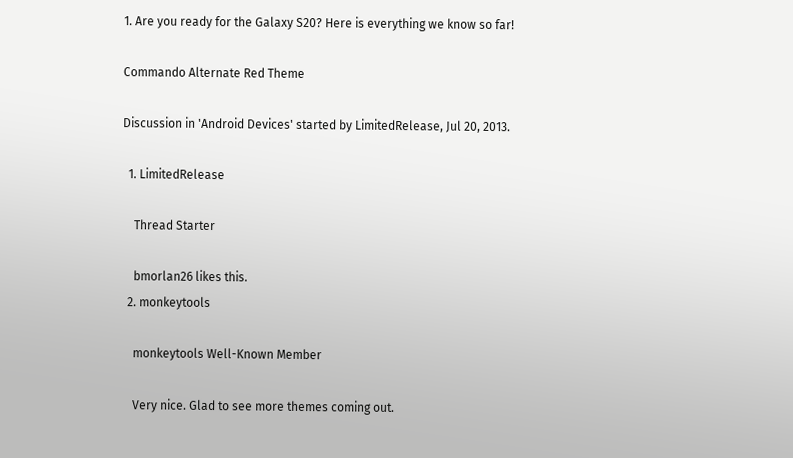1. Are you ready for the Galaxy S20? Here is everything we know so far!

Commando Alternate Red Theme

Discussion in 'Android Devices' started by LimitedRelease, Jul 20, 2013.

  1. LimitedRelease

    Thread Starter

    bmorlan26 likes this.
  2. monkeytools

    monkeytools Well-Known Member

    Very nice. Glad to see more themes coming out.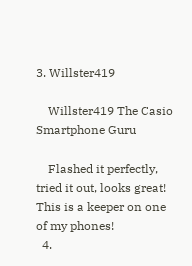3. Willster419

    Willster419 The Casio Smartphone Guru

    Flashed it perfectly, tried it out, looks great! This is a keeper on one of my phones!
  4.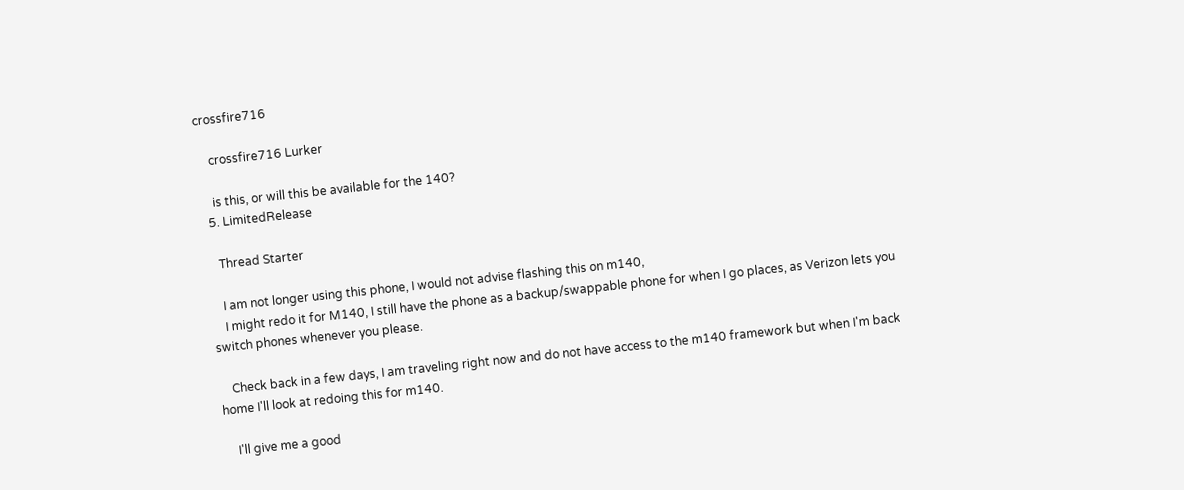crossfire716

    crossfire716 Lurker

    is this, or will this be available for the 140?
  5. LimitedRelease

    Thread Starter

    I am not longer using this phone, I would not advise flashing this on m140,
    I might redo it for M140, I still have the phone as a backup/swappable phone for when I go places, as Verizon lets you switch phones whenever you please.

    Check back in a few days, I am traveling right now and do not have access to the m140 framework but when I'm back home I'll look at redoing this for m140.

    I'll give me a good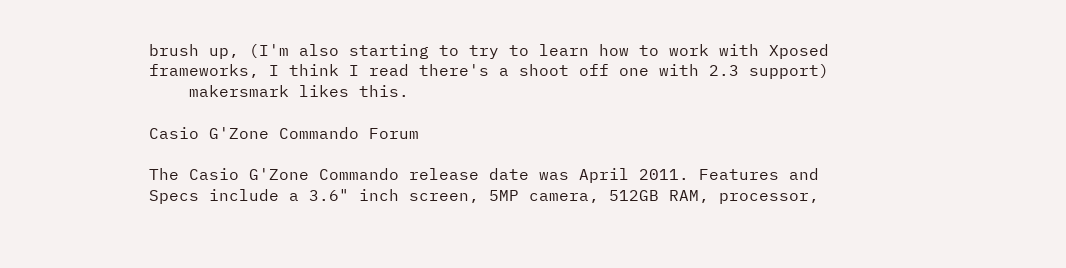brush up, (I'm also starting to try to learn how to work with Xposed frameworks, I think I read there's a shoot off one with 2.3 support)
    makersmark likes this.

Casio G'Zone Commando Forum

The Casio G'Zone Commando release date was April 2011. Features and Specs include a 3.6" inch screen, 5MP camera, 512GB RAM, processor,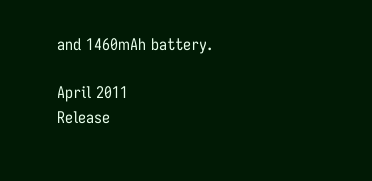and 1460mAh battery.

April 2011
Release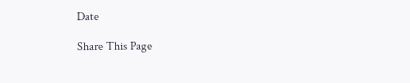Date

Share This Page